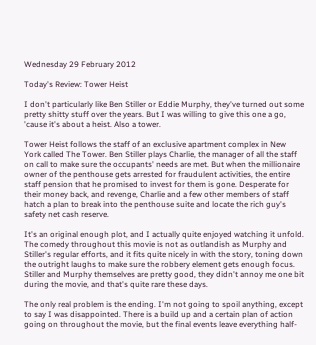Wednesday 29 February 2012

Today's Review: Tower Heist

I don't particularly like Ben Stiller or Eddie Murphy, they've turned out some pretty shitty stuff over the years. But I was willing to give this one a go, 'cause it's about a heist. Also a tower.

Tower Heist follows the staff of an exclusive apartment complex in New York called The Tower. Ben Stiller plays Charlie, the manager of all the staff on call to make sure the occupants' needs are met. But when the millionaire owner of the penthouse gets arrested for fraudulent activities, the entire staff pension that he promised to invest for them is gone. Desperate for their money back, and revenge, Charlie and a few other members of staff hatch a plan to break into the penthouse suite and locate the rich guy's safety net cash reserve.

It's an original enough plot, and I actually quite enjoyed watching it unfold. The comedy throughout this movie is not as outlandish as Murphy and Stiller's regular efforts, and it fits quite nicely in with the story, toning down the outright laughs to make sure the robbery element gets enough focus. Stiller and Murphy themselves are pretty good, they didn't annoy me one bit during the movie, and that's quite rare these days.

The only real problem is the ending. I'm not going to spoil anything, except to say I was disappointed. There is a build up and a certain plan of action going on throughout the movie, but the final events leave everything half-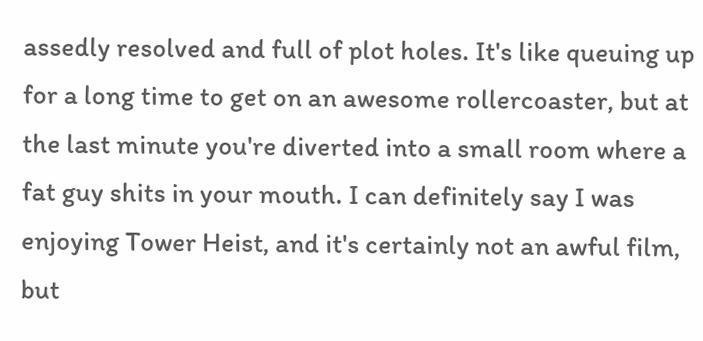assedly resolved and full of plot holes. It's like queuing up for a long time to get on an awesome rollercoaster, but at the last minute you're diverted into a small room where a fat guy shits in your mouth. I can definitely say I was enjoying Tower Heist, and it's certainly not an awful film, but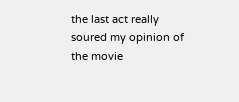the last act really soured my opinion of the movie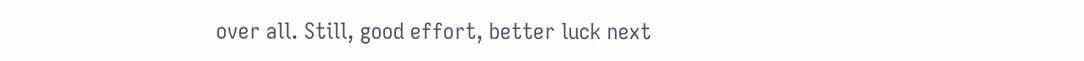over all. Still, good effort, better luck next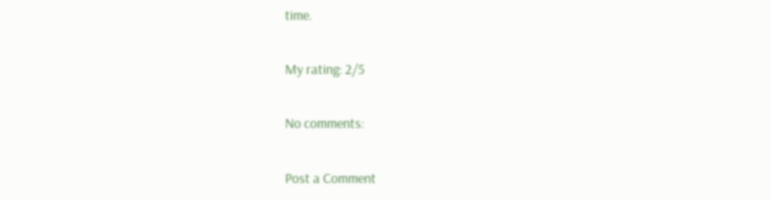time.

My rating: 2/5

No comments:

Post a Comment